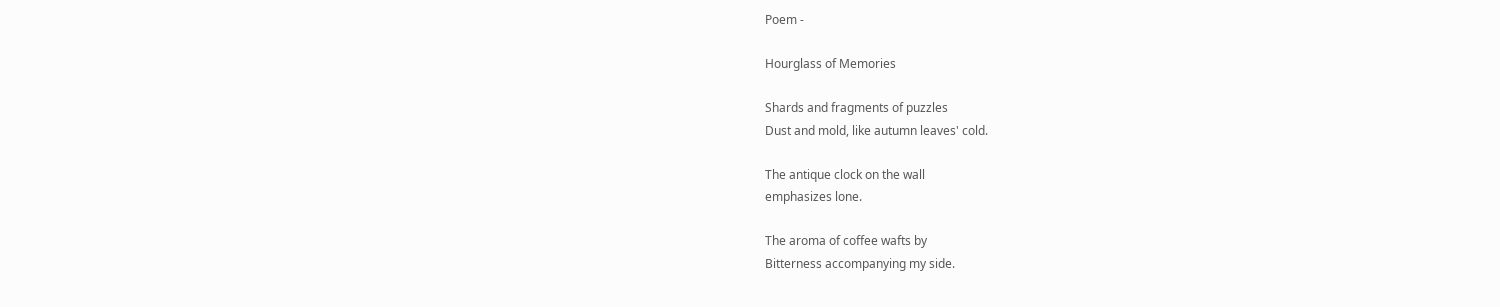Poem -

Hourglass of Memories

Shards and fragments of puzzles
Dust and mold, like autumn leaves' cold.

The antique clock on the wall
emphasizes lone.

The aroma of coffee wafts by
Bitterness accompanying my side.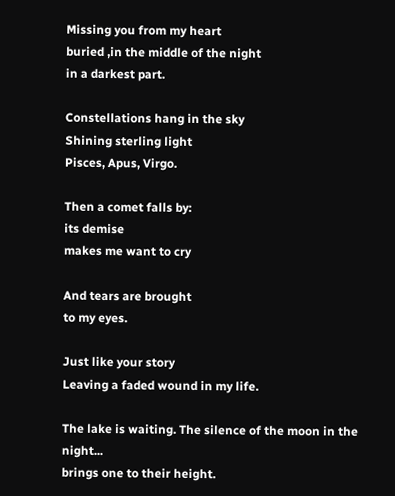Missing you from my heart
buried ,in the middle of the night
in a darkest part.

Constellations hang in the sky
Shining sterling light
Pisces, Apus, Virgo.

Then a comet falls by:
its demise
makes me want to cry

And tears are brought
to my eyes.

Just like your story
Leaving a faded wound in my life.

The lake is waiting. The silence of the moon in the night...
brings one to their height.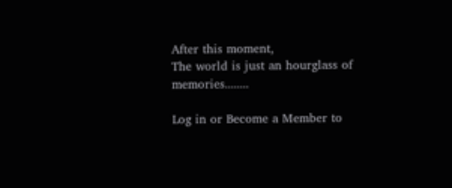After this moment,
The world is just an hourglass of memories........

Log in or Become a Member to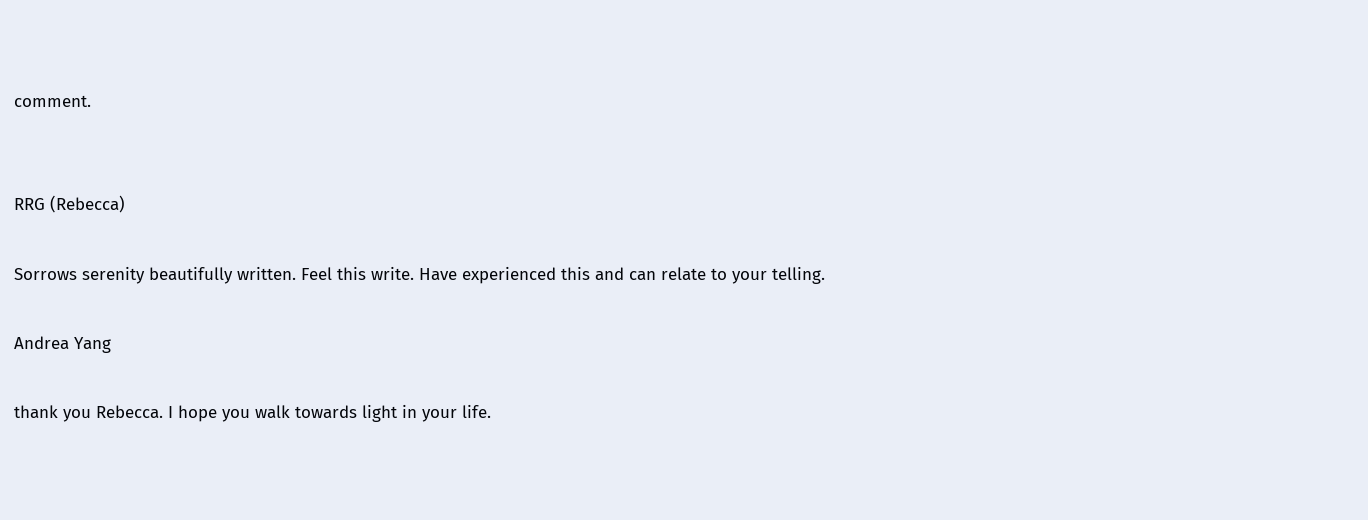comment.


RRG (Rebecca)

Sorrows serenity beautifully written. Feel this write. Have experienced this and can relate to your telling.

Andrea Yang

thank you Rebecca. I hope you walk towards light in your life.